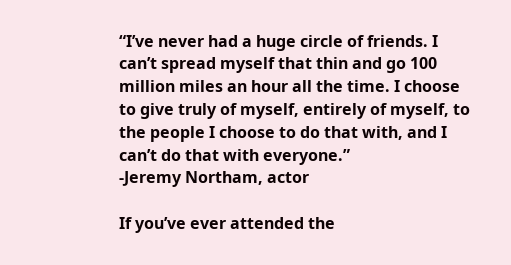“I’ve never had a huge circle of friends. I can’t spread myself that thin and go 100 million miles an hour all the time. I choose to give truly of myself, entirely of myself, to the people I choose to do that with, and I can’t do that with everyone.”
-Jeremy Northam, actor

If you’ve ever attended the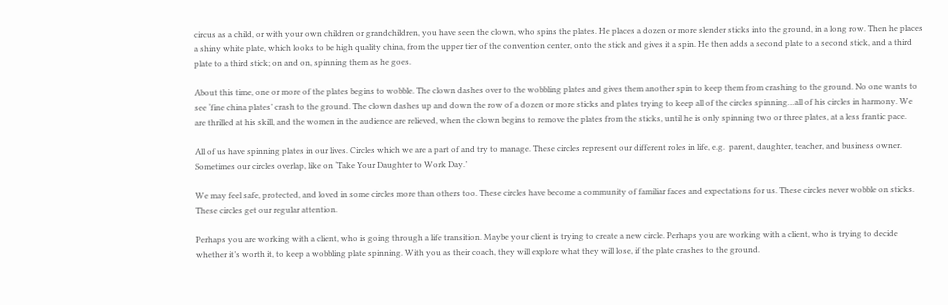circus as a child, or with your own children or grandchildren, you have seen the clown, who spins the plates. He places a dozen or more slender sticks into the ground, in a long row. Then he places a shiny white plate, which looks to be high quality china, from the upper tier of the convention center, onto the stick and gives it a spin. He then adds a second plate to a second stick, and a third plate to a third stick; on and on, spinning them as he goes.

About this time, one or more of the plates begins to wobble. The clown dashes over to the wobbling plates and gives them another spin to keep them from crashing to the ground. No one wants to see ‘fine china plates’ crash to the ground. The clown dashes up and down the row of a dozen or more sticks and plates trying to keep all of the circles spinning…all of his circles in harmony. We are thrilled at his skill, and the women in the audience are relieved, when the clown begins to remove the plates from the sticks, until he is only spinning two or three plates, at a less frantic pace.

All of us have spinning plates in our lives. Circles which we are a part of and try to manage. These circles represent our different roles in life, e.g.  parent, daughter, teacher, and business owner. Sometimes our circles overlap, like on ‘Take Your Daughter to Work Day.’

We may feel safe, protected, and loved in some circles more than others too. These circles have become a community of familiar faces and expectations for us. These circles never wobble on sticks. These circles get our regular attention.

Perhaps you are working with a client, who is going through a life transition. Maybe your client is trying to create a new circle. Perhaps you are working with a client, who is trying to decide whether it’s worth it, to keep a wobbling plate spinning. With you as their coach, they will explore what they will lose, if the plate crashes to the ground.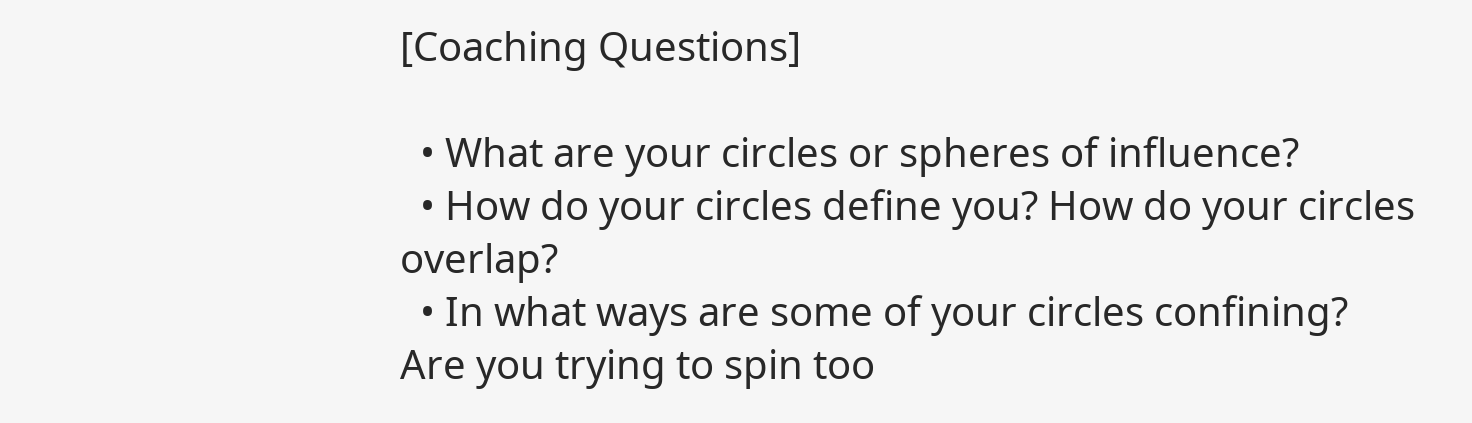[Coaching Questions]

  • What are your circles or spheres of influence?
  • How do your circles define you? How do your circles overlap?
  • In what ways are some of your circles confining? Are you trying to spin too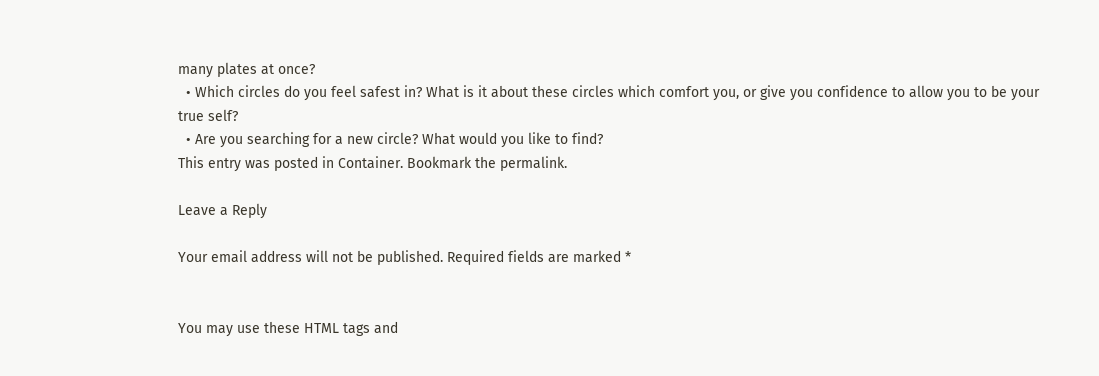many plates at once?
  • Which circles do you feel safest in? What is it about these circles which comfort you, or give you confidence to allow you to be your true self?
  • Are you searching for a new circle? What would you like to find?
This entry was posted in Container. Bookmark the permalink.

Leave a Reply

Your email address will not be published. Required fields are marked *


You may use these HTML tags and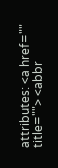attributes: <a href="" title=""> <abbr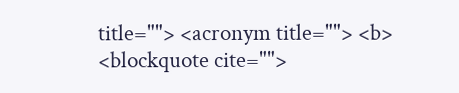title=""> <acronym title=""> <b> <blockquote cite="">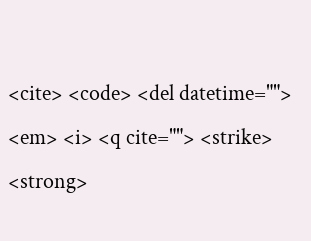<cite> <code> <del datetime=""> <em> <i> <q cite=""> <strike> <strong>